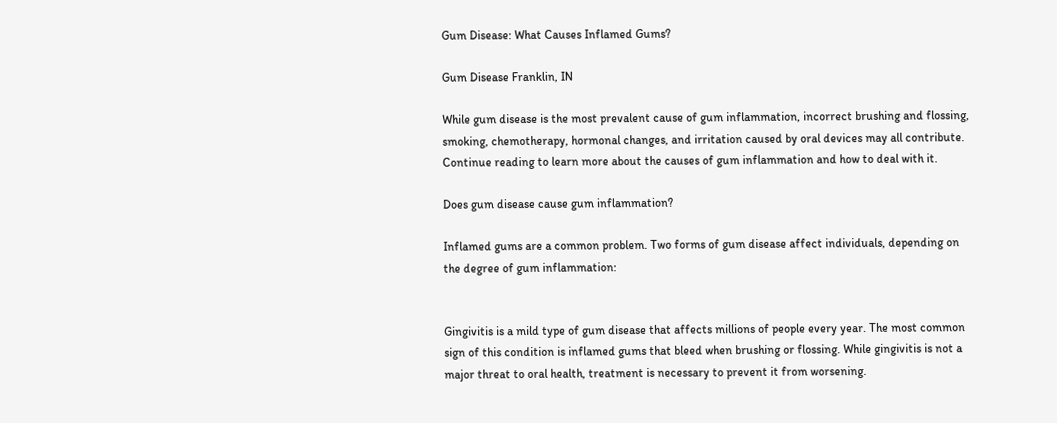Gum Disease: What Causes Inflamed Gums?

Gum Disease Franklin, IN

While gum disease is the most prevalent cause of gum inflammation, incorrect brushing and flossing, smoking, chemotherapy, hormonal changes, and irritation caused by oral devices may all contribute. Continue reading to learn more about the causes of gum inflammation and how to deal with it.

Does gum disease cause gum inflammation?

Inflamed gums are a common problem. Two forms of gum disease affect individuals, depending on the degree of gum inflammation:


Gingivitis is a mild type of gum disease that affects millions of people every year. The most common sign of this condition is inflamed gums that bleed when brushing or flossing. While gingivitis is not a major threat to oral health, treatment is necessary to prevent it from worsening.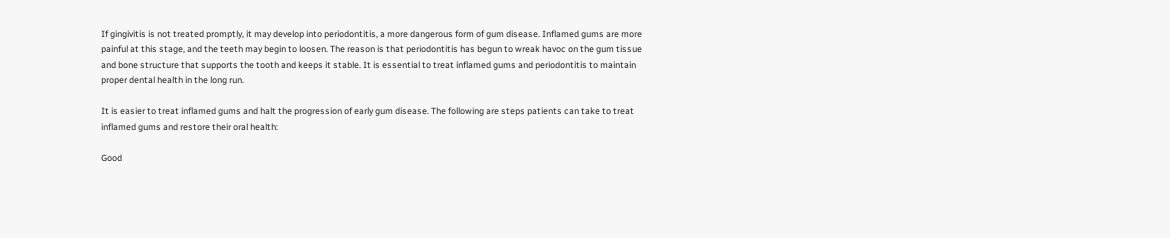If gingivitis is not treated promptly, it may develop into periodontitis, a more dangerous form of gum disease. Inflamed gums are more painful at this stage, and the teeth may begin to loosen. The reason is that periodontitis has begun to wreak havoc on the gum tissue and bone structure that supports the tooth and keeps it stable. It is essential to treat inflamed gums and periodontitis to maintain proper dental health in the long run.

It is easier to treat inflamed gums and halt the progression of early gum disease. The following are steps patients can take to treat inflamed gums and restore their oral health:

Good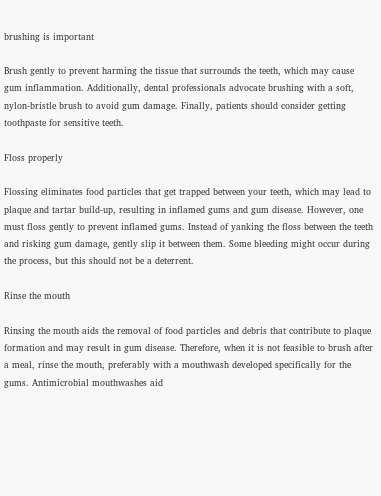brushing is important

Brush gently to prevent harming the tissue that surrounds the teeth, which may cause gum inflammation. Additionally, dental professionals advocate brushing with a soft, nylon-bristle brush to avoid gum damage. Finally, patients should consider getting toothpaste for sensitive teeth.

Floss properly

Flossing eliminates food particles that get trapped between your teeth, which may lead to plaque and tartar build-up, resulting in inflamed gums and gum disease. However, one must floss gently to prevent inflamed gums. Instead of yanking the floss between the teeth and risking gum damage, gently slip it between them. Some bleeding might occur during the process, but this should not be a deterrent.

Rinse the mouth

Rinsing the mouth aids the removal of food particles and debris that contribute to plaque formation and may result in gum disease. Therefore, when it is not feasible to brush after a meal, rinse the mouth, preferably with a mouthwash developed specifically for the gums. Antimicrobial mouthwashes aid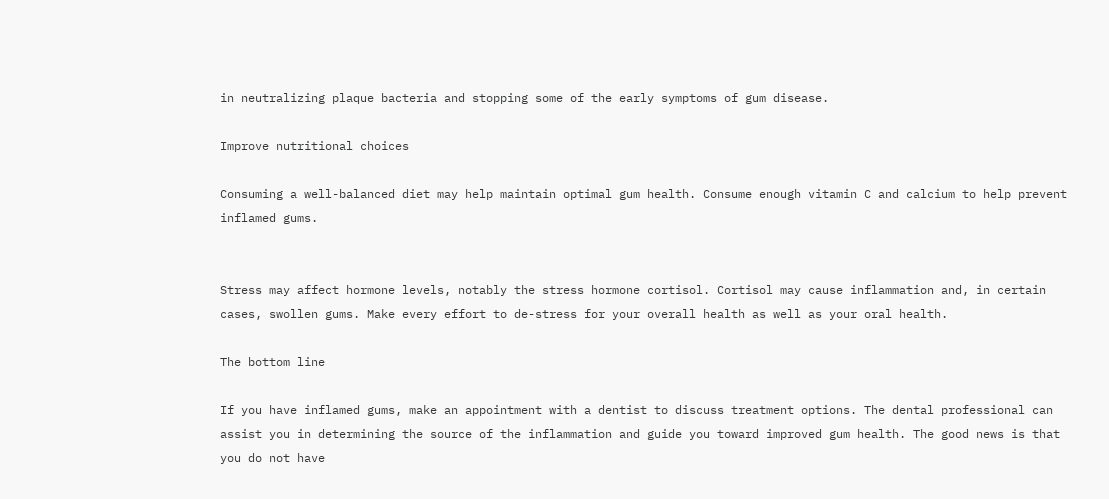in neutralizing plaque bacteria and stopping some of the early symptoms of gum disease.

Improve nutritional choices

Consuming a well-balanced diet may help maintain optimal gum health. Consume enough vitamin C and calcium to help prevent inflamed gums.


Stress may affect hormone levels, notably the stress hormone cortisol. Cortisol may cause inflammation and, in certain cases, swollen gums. Make every effort to de-stress for your overall health as well as your oral health.

The bottom line

If you have inflamed gums, make an appointment with a dentist to discuss treatment options. The dental professional can assist you in determining the source of the inflammation and guide you toward improved gum health. The good news is that you do not have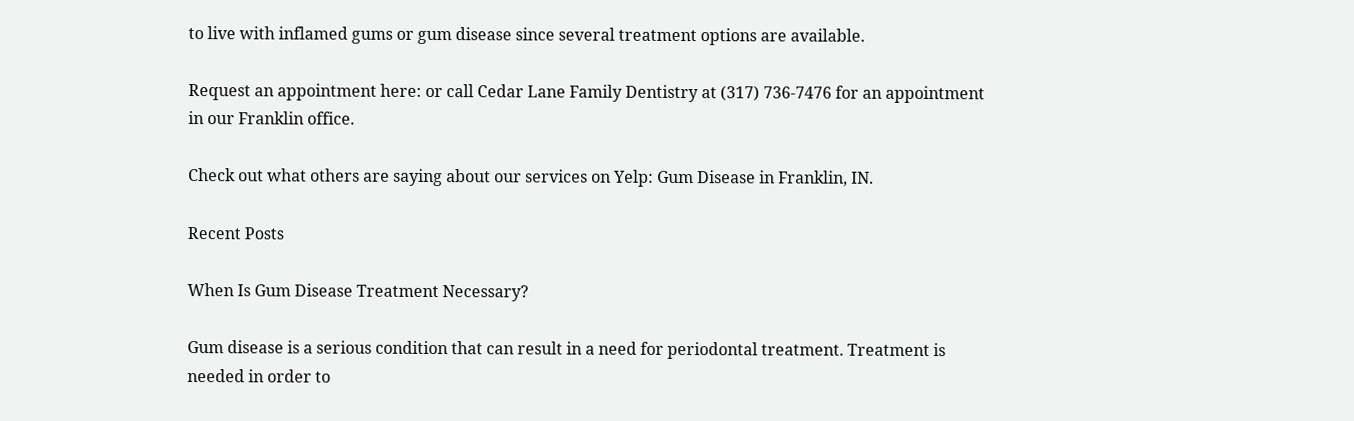to live with inflamed gums or gum disease since several treatment options are available.

Request an appointment here: or call Cedar Lane Family Dentistry at (317) 736-7476 for an appointment in our Franklin office.

Check out what others are saying about our services on Yelp: Gum Disease in Franklin, IN.

Recent Posts

When Is Gum Disease Treatment Necessary?

Gum disease is a serious condition that can result in a need for periodontal treatment. Treatment is needed in order to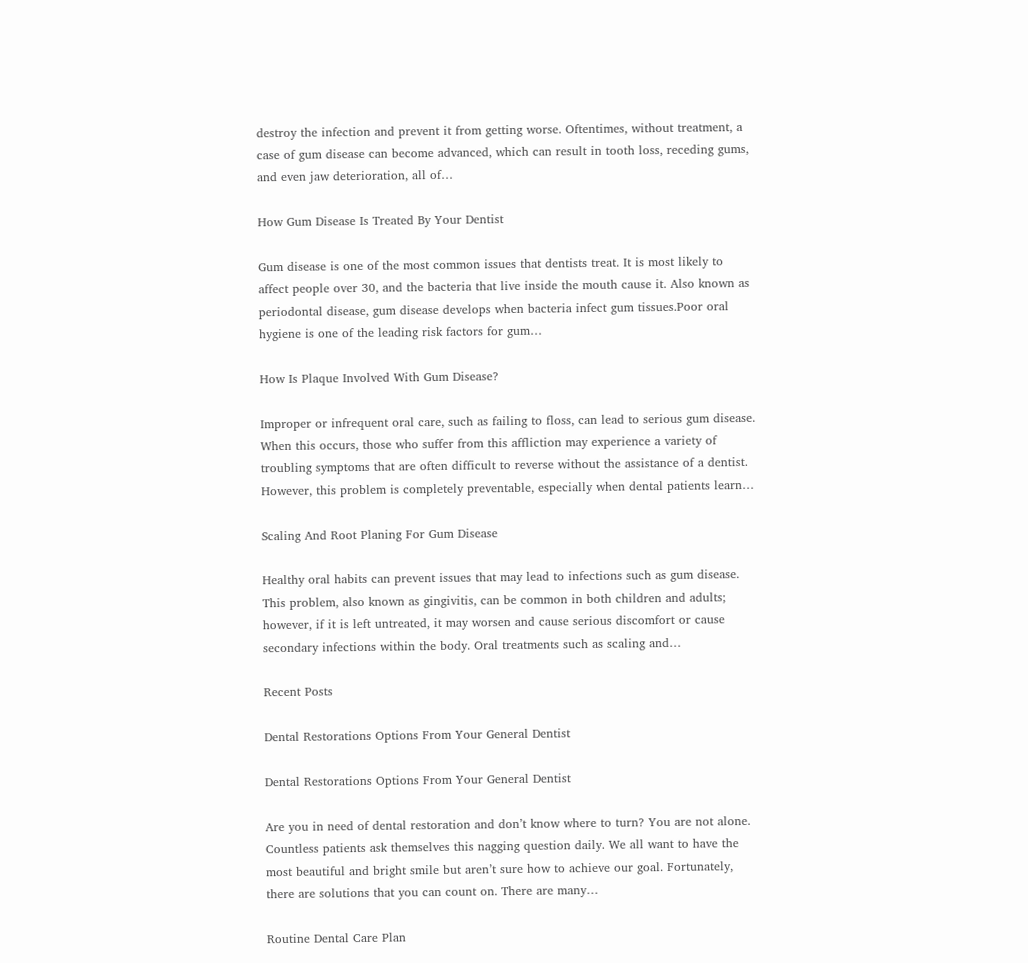destroy the infection and prevent it from getting worse. Oftentimes, without treatment, a case of gum disease can become advanced, which can result in tooth loss, receding gums, and even jaw deterioration, all of…

How Gum Disease Is Treated By Your Dentist

Gum disease is one of the most common issues that dentists treat. It is most likely to affect people over 30, and the bacteria that live inside the mouth cause it. Also known as periodontal disease, gum disease develops when bacteria infect gum tissues.Poor oral hygiene is one of the leading risk factors for gum…

How Is Plaque Involved With Gum Disease?

Improper or infrequent oral care, such as failing to floss, can lead to serious gum disease. When this occurs, those who suffer from this affliction may experience a variety of troubling symptoms that are often difficult to reverse without the assistance of a dentist. However, this problem is completely preventable, especially when dental patients learn…

Scaling And Root Planing For Gum Disease

Healthy oral habits can prevent issues that may lead to infections such as gum disease. This problem, also known as gingivitis, can be common in both children and adults; however, if it is left untreated, it may worsen and cause serious discomfort or cause secondary infections within the body. Oral treatments such as scaling and…

Recent Posts

Dental Restorations Options From Your General Dentist

Dental Restorations Options From Your General Dentist

Are you in need of dental restoration and don’t know where to turn? You are not alone. Countless patients ask themselves this nagging question daily. We all want to have the most beautiful and bright smile but aren’t sure how to achieve our goal. Fortunately, there are solutions that you can count on. There are many…

Routine Dental Care Plan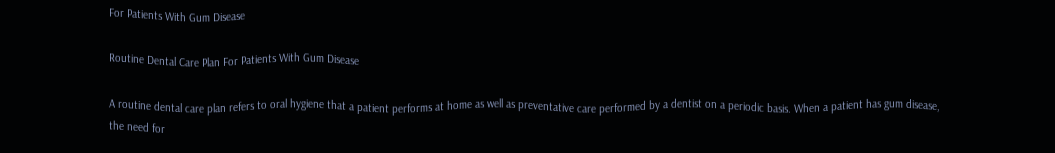For Patients With Gum Disease

Routine Dental Care Plan For Patients With Gum Disease

A routine dental care plan refers to oral hygiene that a patient performs at home as well as preventative care performed by a dentist on a periodic basis. When a patient has gum disease, the need for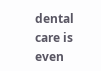dental care is even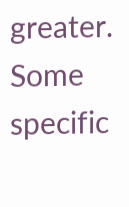greater. Some specific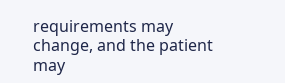requirements may change, and the patient may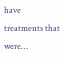have treatments that were…